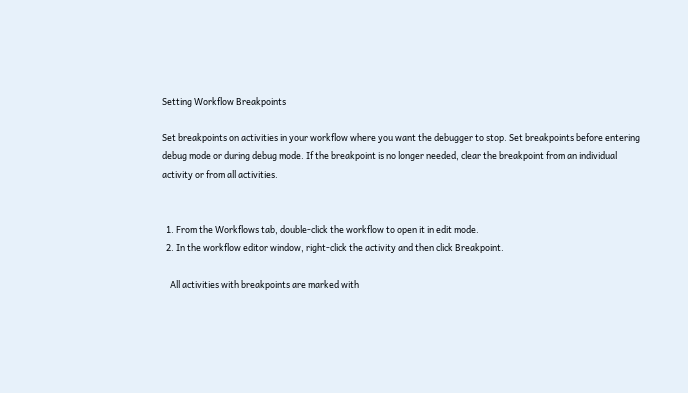Setting Workflow Breakpoints

Set breakpoints on activities in your workflow where you want the debugger to stop. Set breakpoints before entering debug mode or during debug mode. If the breakpoint is no longer needed, clear the breakpoint from an individual activity or from all activities.


  1. From the Workflows tab, double-click the workflow to open it in edit mode.
  2. In the workflow editor window, right-click the activity and then click Breakpoint.

    All activities with breakpoints are marked with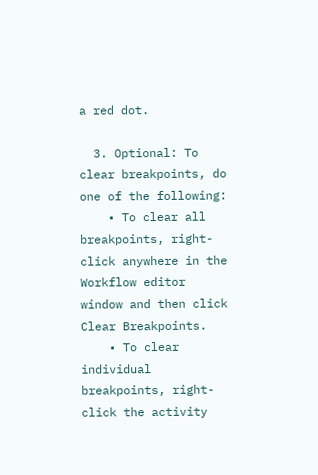a red dot.

  3. Optional: To clear breakpoints, do one of the following:
    • To clear all breakpoints, right-click anywhere in the Workflow editor window and then click Clear Breakpoints.
    • To clear individual breakpoints, right-click the activity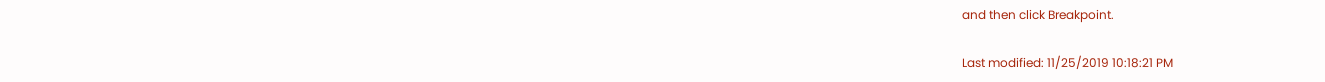and then click Breakpoint.

Last modified: 11/25/2019 10:18:21 PM